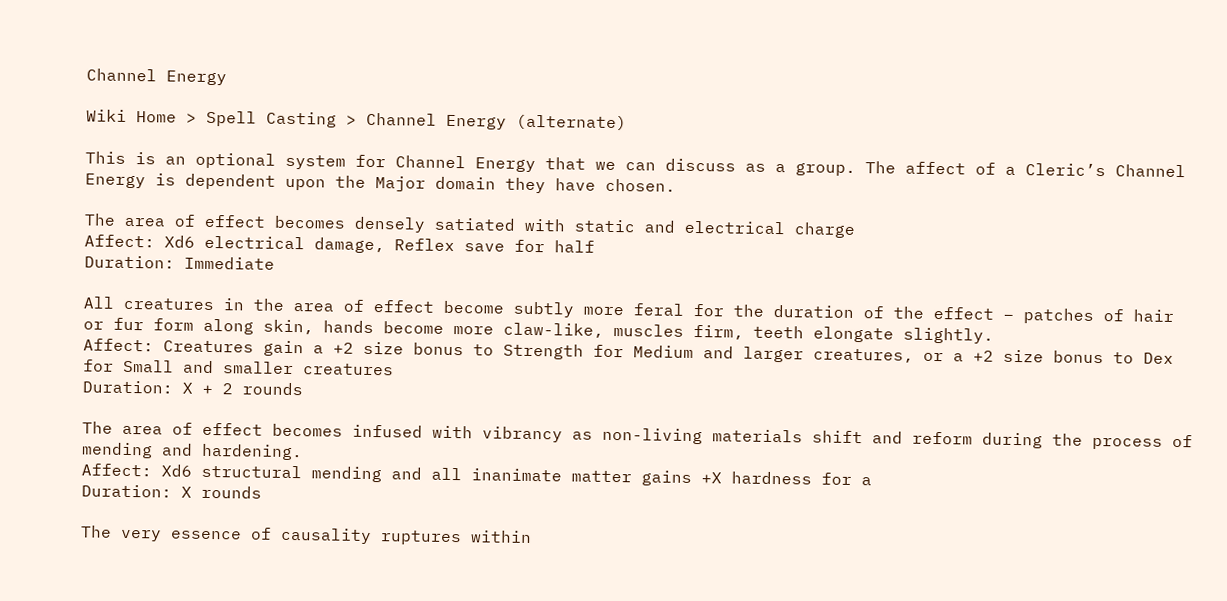Channel Energy

Wiki Home > Spell Casting > Channel Energy (alternate)

This is an optional system for Channel Energy that we can discuss as a group. The affect of a Cleric’s Channel Energy is dependent upon the Major domain they have chosen.

The area of effect becomes densely satiated with static and electrical charge
Affect: Xd6 electrical damage, Reflex save for half
Duration: Immediate

All creatures in the area of effect become subtly more feral for the duration of the effect – patches of hair or fur form along skin, hands become more claw-like, muscles firm, teeth elongate slightly.
Affect: Creatures gain a +2 size bonus to Strength for Medium and larger creatures, or a +2 size bonus to Dex for Small and smaller creatures
Duration: X + 2 rounds

The area of effect becomes infused with vibrancy as non-living materials shift and reform during the process of mending and hardening.
Affect: Xd6 structural mending and all inanimate matter gains +X hardness for a
Duration: X rounds

The very essence of causality ruptures within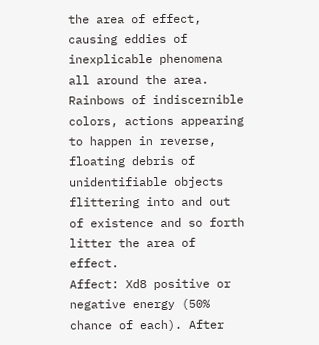the area of effect, causing eddies of inexplicable phenomena all around the area. Rainbows of indiscernible colors, actions appearing to happen in reverse, floating debris of unidentifiable objects flittering into and out of existence and so forth litter the area of effect.
Affect: Xd8 positive or negative energy (50% chance of each). After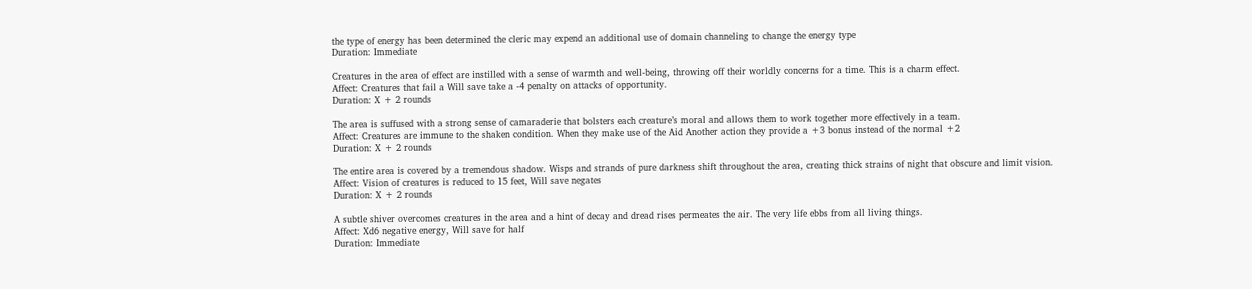the type of energy has been determined the cleric may expend an additional use of domain channeling to change the energy type
Duration: Immediate

Creatures in the area of effect are instilled with a sense of warmth and well-being, throwing off their worldly concerns for a time. This is a charm effect.
Affect: Creatures that fail a Will save take a -4 penalty on attacks of opportunity.
Duration: X + 2 rounds

The area is suffused with a strong sense of camaraderie that bolsters each creature’s moral and allows them to work together more effectively in a team.
Affect: Creatures are immune to the shaken condition. When they make use of the Aid Another action they provide a +3 bonus instead of the normal +2
Duration: X + 2 rounds

The entire area is covered by a tremendous shadow. Wisps and strands of pure darkness shift throughout the area, creating thick strains of night that obscure and limit vision.
Affect: Vision of creatures is reduced to 15 feet, Will save negates
Duration: X + 2 rounds

A subtle shiver overcomes creatures in the area and a hint of decay and dread rises permeates the air. The very life ebbs from all living things.
Affect: Xd6 negative energy, Will save for half
Duration: Immediate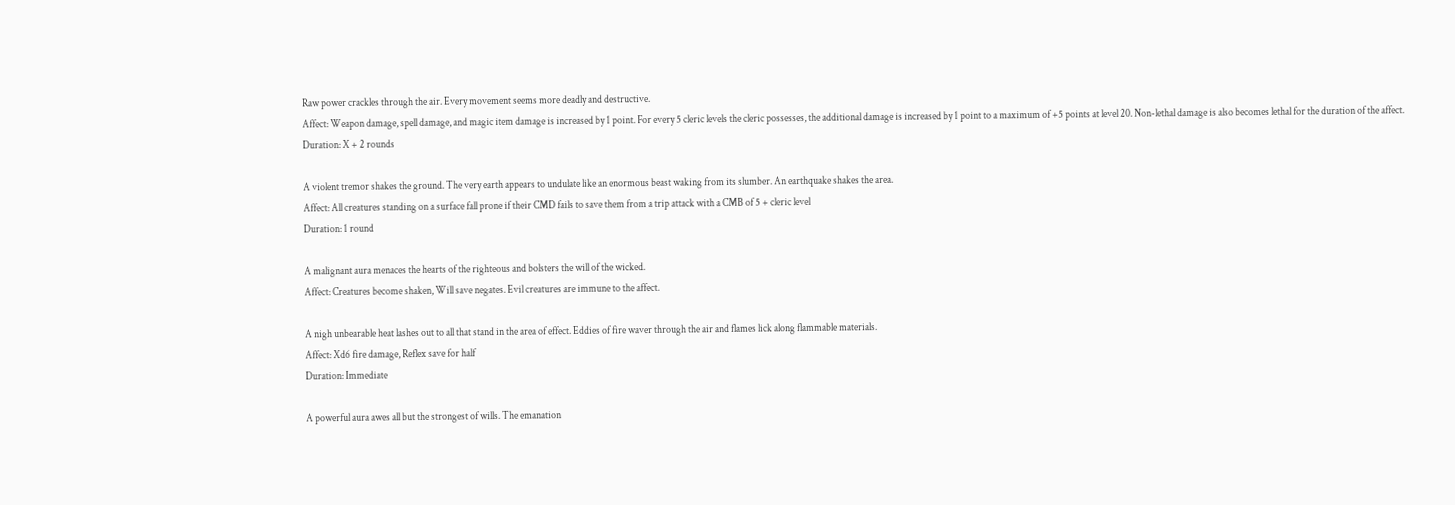Raw power crackles through the air. Every movement seems more deadly and destructive.
Affect: Weapon damage, spell damage, and magic item damage is increased by 1 point. For every 5 cleric levels the cleric possesses, the additional damage is increased by 1 point to a maximum of +5 points at level 20. Non-lethal damage is also becomes lethal for the duration of the affect.
Duration: X + 2 rounds

A violent tremor shakes the ground. The very earth appears to undulate like an enormous beast waking from its slumber. An earthquake shakes the area.
Affect: All creatures standing on a surface fall prone if their CMD fails to save them from a trip attack with a CMB of 5 + cleric level
Duration: 1 round

A malignant aura menaces the hearts of the righteous and bolsters the will of the wicked.
Affect: Creatures become shaken, Will save negates. Evil creatures are immune to the affect.

A nigh unbearable heat lashes out to all that stand in the area of effect. Eddies of fire waver through the air and flames lick along flammable materials.
Affect: Xd6 fire damage, Reflex save for half
Duration: Immediate

A powerful aura awes all but the strongest of wills. The emanation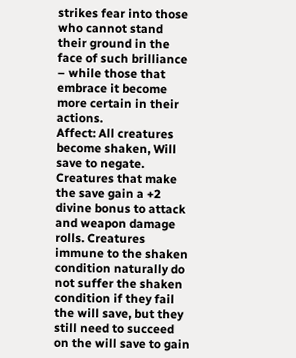strikes fear into those who cannot stand their ground in the face of such brilliance – while those that embrace it become more certain in their actions.
Affect: All creatures become shaken, Will save to negate. Creatures that make the save gain a +2 divine bonus to attack and weapon damage rolls. Creatures immune to the shaken condition naturally do not suffer the shaken condition if they fail the will save, but they still need to succeed on the will save to gain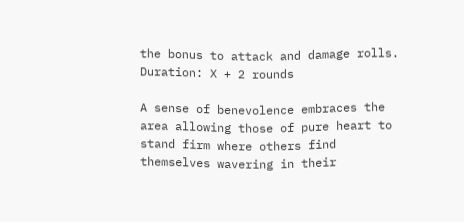the bonus to attack and damage rolls.
Duration: X + 2 rounds

A sense of benevolence embraces the area allowing those of pure heart to stand firm where others find themselves wavering in their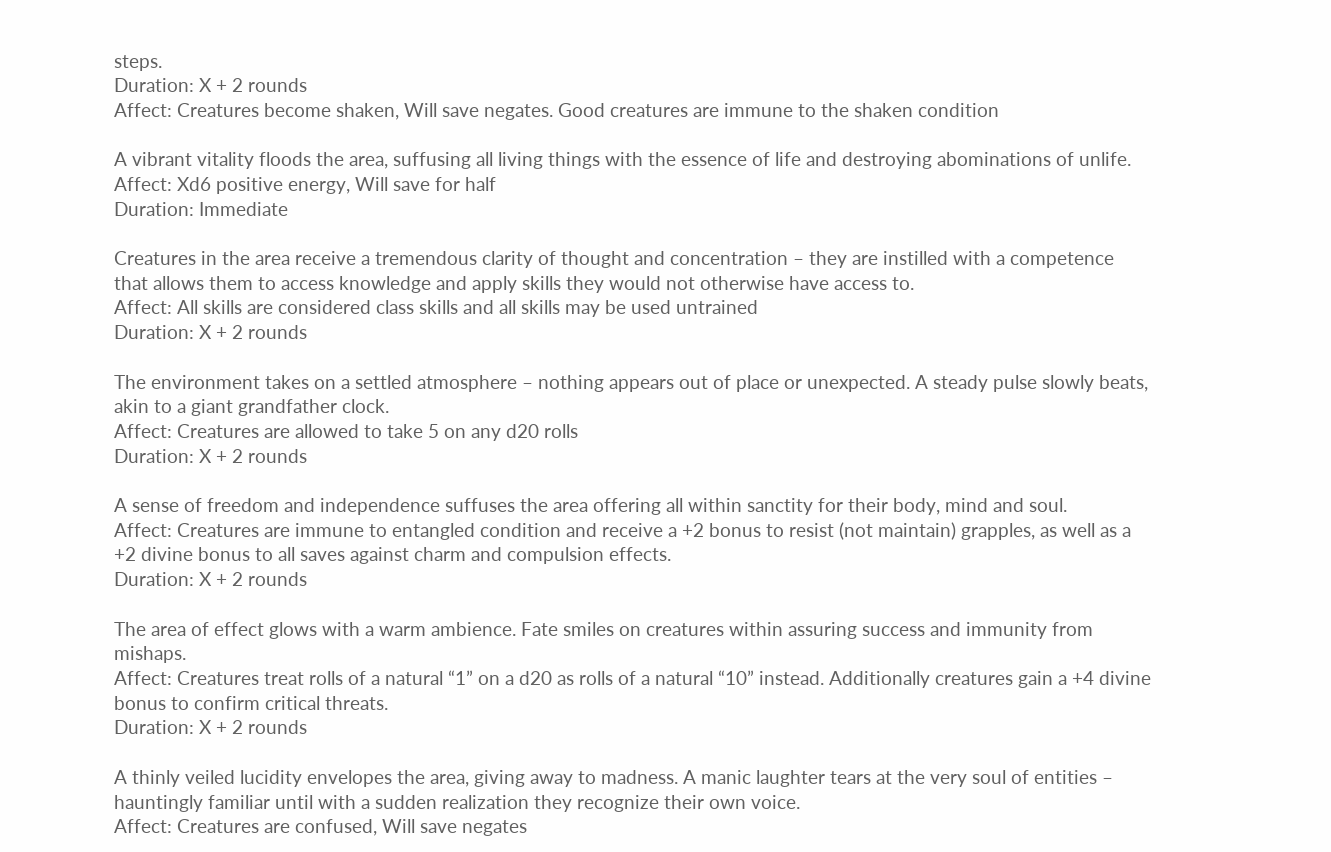steps.
Duration: X + 2 rounds
Affect: Creatures become shaken, Will save negates. Good creatures are immune to the shaken condition

A vibrant vitality floods the area, suffusing all living things with the essence of life and destroying abominations of unlife.
Affect: Xd6 positive energy, Will save for half
Duration: Immediate

Creatures in the area receive a tremendous clarity of thought and concentration – they are instilled with a competence that allows them to access knowledge and apply skills they would not otherwise have access to.
Affect: All skills are considered class skills and all skills may be used untrained
Duration: X + 2 rounds

The environment takes on a settled atmosphere – nothing appears out of place or unexpected. A steady pulse slowly beats, akin to a giant grandfather clock.
Affect: Creatures are allowed to take 5 on any d20 rolls
Duration: X + 2 rounds

A sense of freedom and independence suffuses the area offering all within sanctity for their body, mind and soul.
Affect: Creatures are immune to entangled condition and receive a +2 bonus to resist (not maintain) grapples, as well as a +2 divine bonus to all saves against charm and compulsion effects.
Duration: X + 2 rounds

The area of effect glows with a warm ambience. Fate smiles on creatures within assuring success and immunity from mishaps.
Affect: Creatures treat rolls of a natural “1” on a d20 as rolls of a natural “10” instead. Additionally creatures gain a +4 divine bonus to confirm critical threats.
Duration: X + 2 rounds

A thinly veiled lucidity envelopes the area, giving away to madness. A manic laughter tears at the very soul of entities – hauntingly familiar until with a sudden realization they recognize their own voice.
Affect: Creatures are confused, Will save negates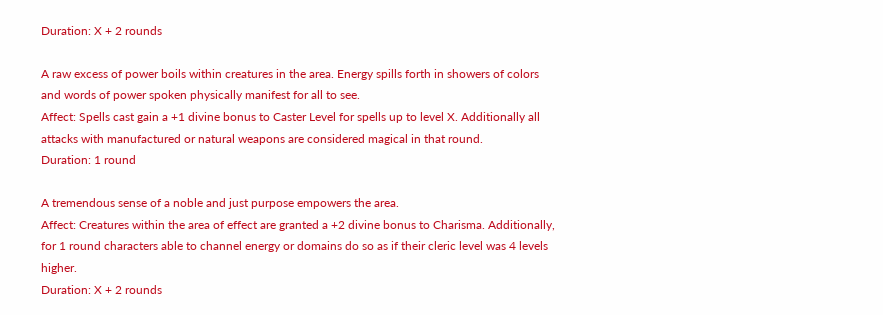Duration: X + 2 rounds

A raw excess of power boils within creatures in the area. Energy spills forth in showers of colors and words of power spoken physically manifest for all to see.
Affect: Spells cast gain a +1 divine bonus to Caster Level for spells up to level X. Additionally all attacks with manufactured or natural weapons are considered magical in that round.
Duration: 1 round

A tremendous sense of a noble and just purpose empowers the area.
Affect: Creatures within the area of effect are granted a +2 divine bonus to Charisma. Additionally, for 1 round characters able to channel energy or domains do so as if their cleric level was 4 levels higher.
Duration: X + 2 rounds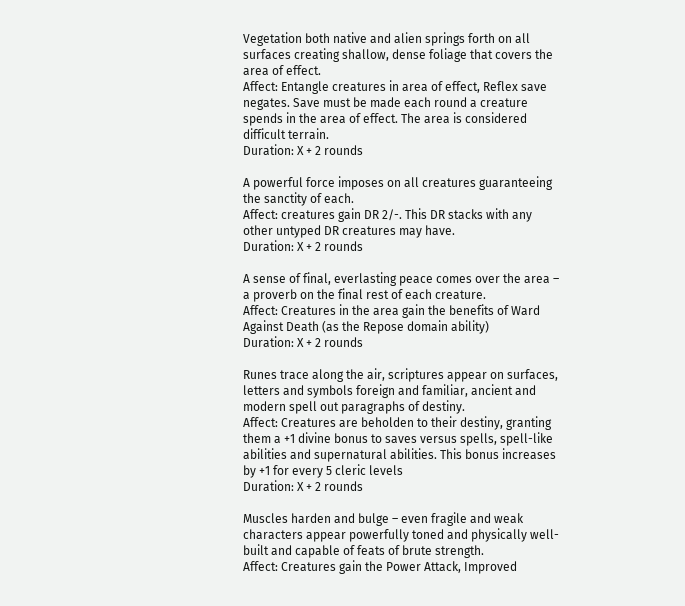Vegetation both native and alien springs forth on all surfaces creating shallow, dense foliage that covers the area of effect.
Affect: Entangle creatures in area of effect, Reflex save negates. Save must be made each round a creature spends in the area of effect. The area is considered difficult terrain.
Duration: X + 2 rounds

A powerful force imposes on all creatures guaranteeing the sanctity of each.
Affect: creatures gain DR 2/-. This DR stacks with any other untyped DR creatures may have.
Duration: X + 2 rounds

A sense of final, everlasting peace comes over the area – a proverb on the final rest of each creature.
Affect: Creatures in the area gain the benefits of Ward Against Death (as the Repose domain ability)
Duration: X + 2 rounds

Runes trace along the air, scriptures appear on surfaces, letters and symbols foreign and familiar, ancient and modern spell out paragraphs of destiny.
Affect: Creatures are beholden to their destiny, granting them a +1 divine bonus to saves versus spells, spell-like abilities and supernatural abilities. This bonus increases by +1 for every 5 cleric levels
Duration: X + 2 rounds

Muscles harden and bulge – even fragile and weak characters appear powerfully toned and physically well-built and capable of feats of brute strength.
Affect: Creatures gain the Power Attack, Improved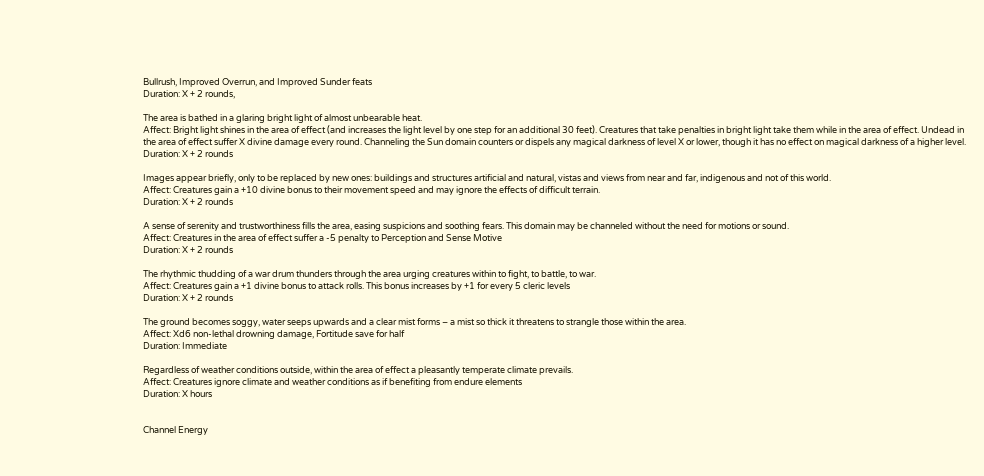Bullrush, Improved Overrun, and Improved Sunder feats
Duration: X + 2 rounds,

The area is bathed in a glaring bright light of almost unbearable heat.
Affect: Bright light shines in the area of effect (and increases the light level by one step for an additional 30 feet). Creatures that take penalties in bright light take them while in the area of effect. Undead in the area of effect suffer X divine damage every round. Channeling the Sun domain counters or dispels any magical darkness of level X or lower, though it has no effect on magical darkness of a higher level.
Duration: X + 2 rounds

Images appear briefly, only to be replaced by new ones: buildings and structures artificial and natural, vistas and views from near and far, indigenous and not of this world.
Affect: Creatures gain a +10 divine bonus to their movement speed and may ignore the effects of difficult terrain.
Duration: X + 2 rounds

A sense of serenity and trustworthiness fills the area, easing suspicions and soothing fears. This domain may be channeled without the need for motions or sound.
Affect: Creatures in the area of effect suffer a -5 penalty to Perception and Sense Motive
Duration: X + 2 rounds

The rhythmic thudding of a war drum thunders through the area urging creatures within to fight, to battle, to war.
Affect: Creatures gain a +1 divine bonus to attack rolls. This bonus increases by +1 for every 5 cleric levels
Duration: X + 2 rounds

The ground becomes soggy, water seeps upwards and a clear mist forms – a mist so thick it threatens to strangle those within the area.
Affect: Xd6 non-lethal drowning damage, Fortitude save for half
Duration: Immediate

Regardless of weather conditions outside, within the area of effect a pleasantly temperate climate prevails.
Affect: Creatures ignore climate and weather conditions as if benefiting from endure elements
Duration: X hours


Channel Energy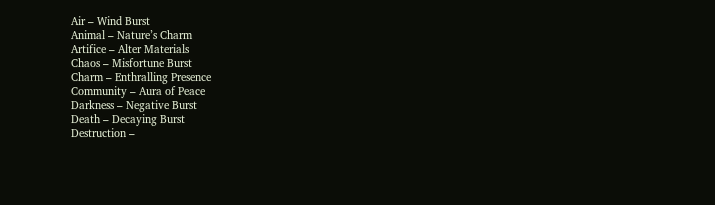Air – Wind Burst
Animal – Nature’s Charm
Artifice – Alter Materials
Chaos – Misfortune Burst
Charm – Enthralling Presence
Community – Aura of Peace
Darkness – Negative Burst
Death – Decaying Burst
Destruction –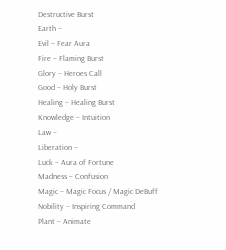Destructive Burst
Earth –
Evil – Fear Aura
Fire – Flaming Burst
Glory – Heroes Call
Good – Holy Burst
Healing – Healing Burst
Knowledge – Intuition
Law –
Liberation –
Luck – Aura of Fortune
Madness – Confusion
Magic – Magic Focus / Magic DeBuff
Nobility – Inspiring Command
Plant – Animate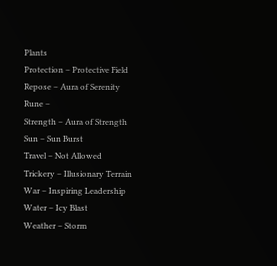Plants
Protection – Protective Field
Repose – Aura of Serenity
Rune –
Strength – Aura of Strength
Sun – Sun Burst
Travel – Not Allowed
Trickery – Illusionary Terrain
War – Inspiring Leadership
Water – Icy Blast
Weather – Storm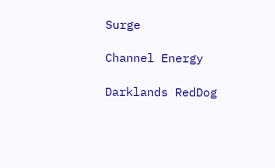Surge

Channel Energy

Darklands RedDog